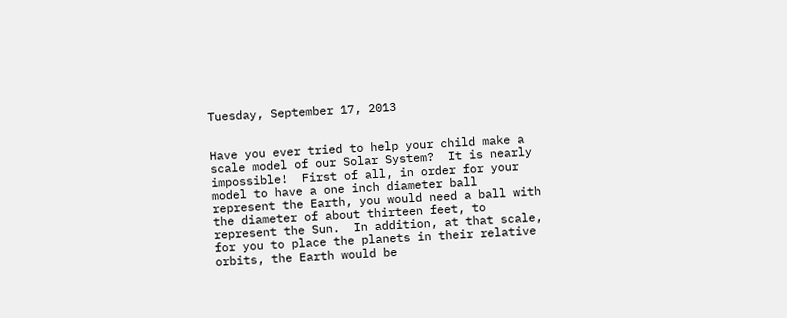Tuesday, September 17, 2013


Have you ever tried to help your child make a scale model of our Solar System?  It is nearly impossible!  First of all, in order for your model to have a one inch diameter ball represent the Earth, you would need a ball with the diameter of about thirteen feet, to represent the Sun.  In addition, at that scale, for you to place the planets in their relative orbits, the Earth would be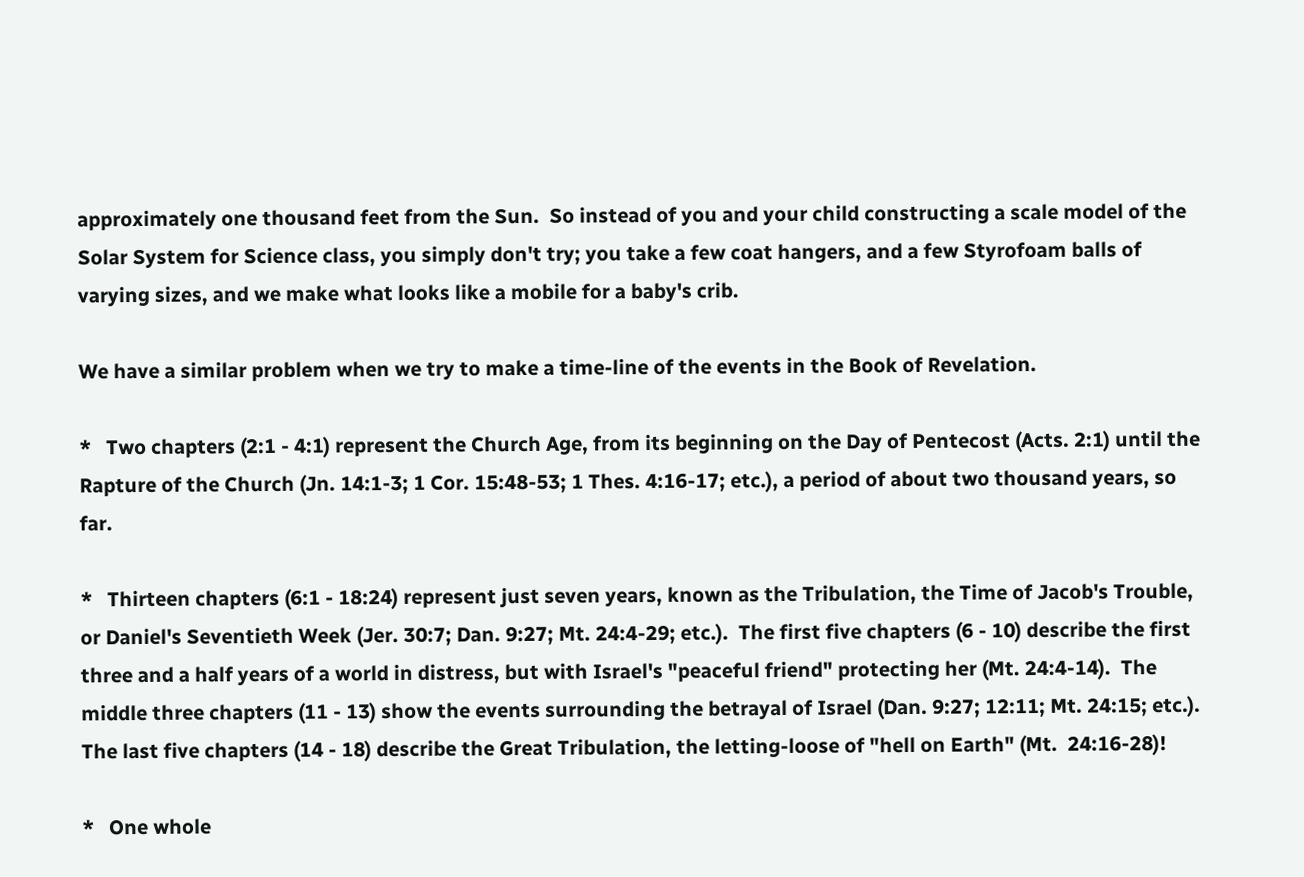approximately one thousand feet from the Sun.  So instead of you and your child constructing a scale model of the Solar System for Science class, you simply don't try; you take a few coat hangers, and a few Styrofoam balls of varying sizes, and we make what looks like a mobile for a baby's crib.

We have a similar problem when we try to make a time-line of the events in the Book of Revelation.

*   Two chapters (2:1 - 4:1) represent the Church Age, from its beginning on the Day of Pentecost (Acts. 2:1) until the Rapture of the Church (Jn. 14:1-3; 1 Cor. 15:48-53; 1 Thes. 4:16-17; etc.), a period of about two thousand years, so far.

*   Thirteen chapters (6:1 - 18:24) represent just seven years, known as the Tribulation, the Time of Jacob's Trouble, or Daniel's Seventieth Week (Jer. 30:7; Dan. 9:27; Mt. 24:4-29; etc.).  The first five chapters (6 - 10) describe the first three and a half years of a world in distress, but with Israel's "peaceful friend" protecting her (Mt. 24:4-14).  The middle three chapters (11 - 13) show the events surrounding the betrayal of Israel (Dan. 9:27; 12:11; Mt. 24:15; etc.).  The last five chapters (14 - 18) describe the Great Tribulation, the letting-loose of "hell on Earth" (Mt.  24:16-28)!

*   One whole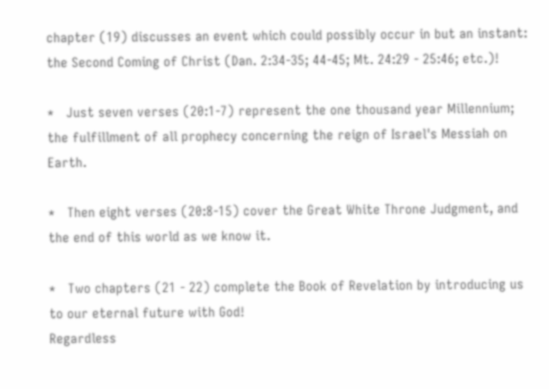chapter (19) discusses an event which could possibly occur in but an instant:  the Second Coming of Christ (Dan. 2:34-35; 44-45; Mt. 24:29 - 25:46; etc.)!

*   Just seven verses (20:1-7) represent the one thousand year Millennium; the fulfillment of all prophecy concerning the reign of Israel's Messiah on Earth.

*   Then eight verses (20:8-15) cover the Great White Throne Judgment, and the end of this world as we know it.

*   Two chapters (21 - 22) complete the Book of Revelation by introducing us to our eternal future with God!
Regardless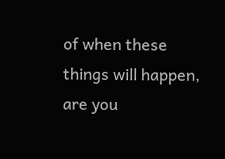of when these things will happen, are you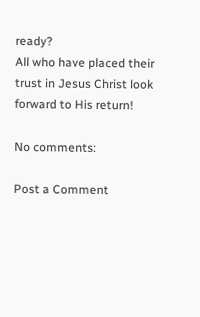ready?
All who have placed their trust in Jesus Christ look forward to His return!

No comments:

Post a Comment